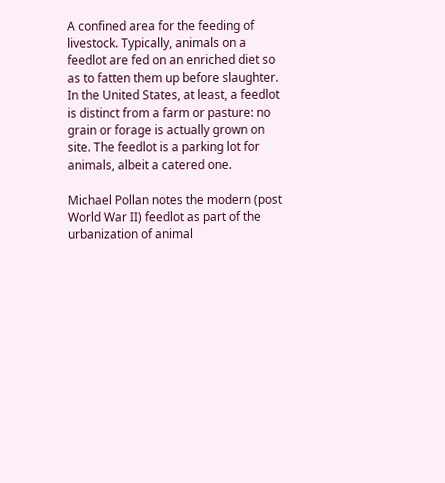A confined area for the feeding of livestock. Typically, animals on a feedlot are fed on an enriched diet so as to fatten them up before slaughter. In the United States, at least, a feedlot is distinct from a farm or pasture: no grain or forage is actually grown on site. The feedlot is a parking lot for animals, albeit a catered one.

Michael Pollan notes the modern (post World War II) feedlot as part of the urbanization of animal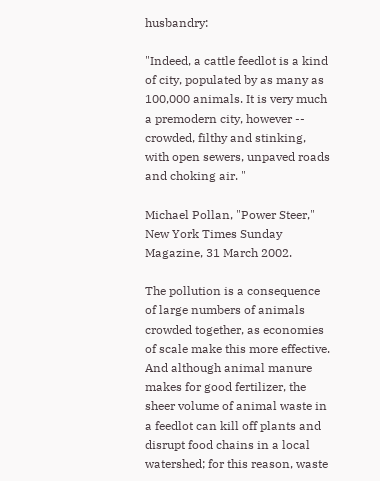husbandry:

"Indeed, a cattle feedlot is a kind of city, populated by as many as 100,000 animals. It is very much a premodern city, however -- crowded, filthy and stinking, with open sewers, unpaved roads and choking air. "

Michael Pollan, "Power Steer," New York Times Sunday Magazine, 31 March 2002.

The pollution is a consequence of large numbers of animals crowded together, as economies of scale make this more effective. And although animal manure makes for good fertilizer, the sheer volume of animal waste in a feedlot can kill off plants and disrupt food chains in a local watershed; for this reason, waste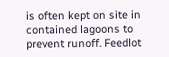is often kept on site in contained lagoons to prevent runoff. Feedlot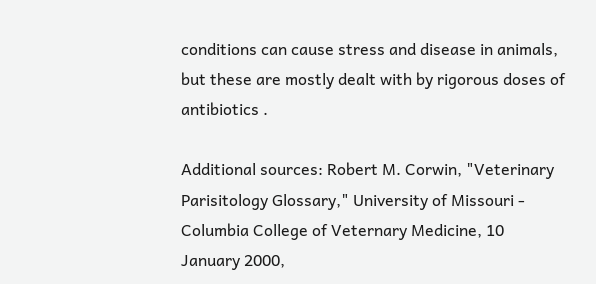conditions can cause stress and disease in animals, but these are mostly dealt with by rigorous doses of antibiotics .

Additional sources: Robert M. Corwin, "Veterinary Parisitology Glossary," University of Missouri - Columbia College of Veternary Medicine, 10 January 2000,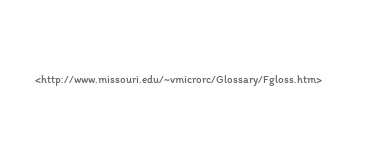<http://www.missouri.edu/~vmicrorc/Glossary/Fgloss.htm>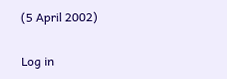(5 April 2002)

Log in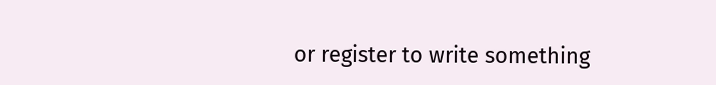or register to write something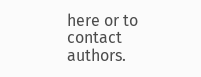here or to contact authors.